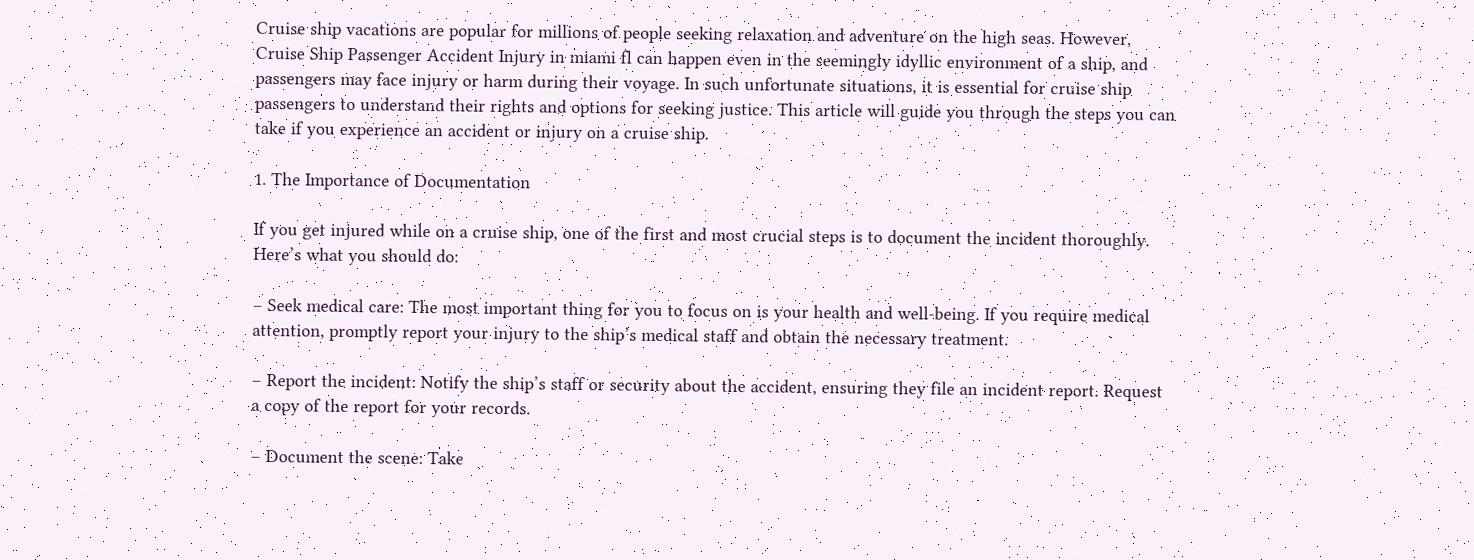Cruise ship vacations are popular for millions of people seeking relaxation and adventure on the high seas. However, Cruise Ship Passenger Accident Injury in miami fl can happen even in the seemingly idyllic environment of a ship, and passengers may face injury or harm during their voyage. In such unfortunate situations, it is essential for cruise ship passengers to understand their rights and options for seeking justice. This article will guide you through the steps you can take if you experience an accident or injury on a cruise ship.

1. The Importance of Documentation

If you get injured while on a cruise ship, one of the first and most crucial steps is to document the incident thoroughly. Here’s what you should do:

– Seek medical care: The most important thing for you to focus on is your health and well-being. If you require medical attention, promptly report your injury to the ship’s medical staff and obtain the necessary treatment.

– Report the incident: Notify the ship’s staff or security about the accident, ensuring they file an incident report. Request a copy of the report for your records.

– Document the scene: Take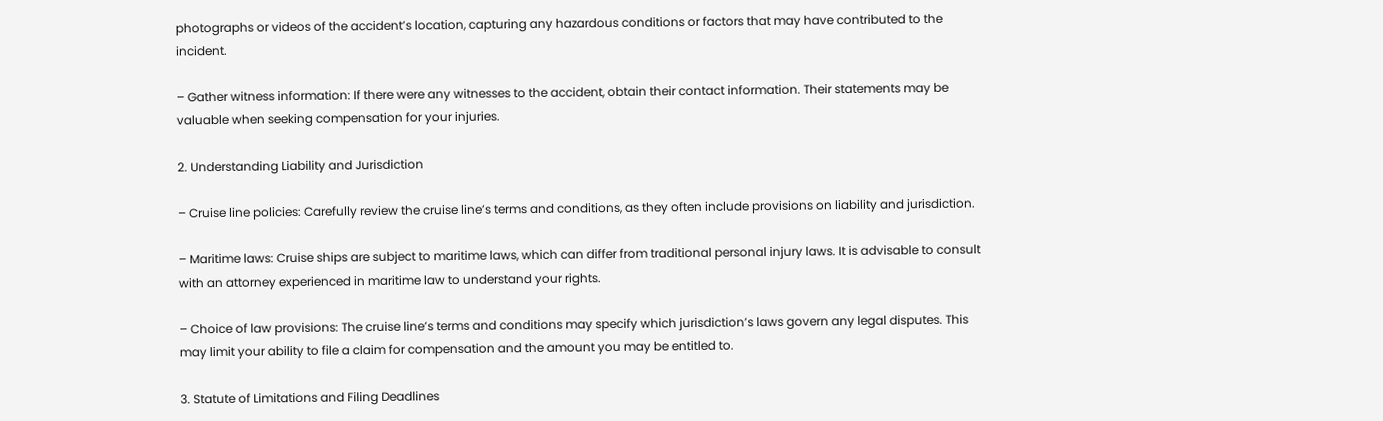photographs or videos of the accident’s location, capturing any hazardous conditions or factors that may have contributed to the incident.

– Gather witness information: If there were any witnesses to the accident, obtain their contact information. Their statements may be valuable when seeking compensation for your injuries.

2. Understanding Liability and Jurisdiction

– Cruise line policies: Carefully review the cruise line’s terms and conditions, as they often include provisions on liability and jurisdiction.

– Maritime laws: Cruise ships are subject to maritime laws, which can differ from traditional personal injury laws. It is advisable to consult with an attorney experienced in maritime law to understand your rights.

– Choice of law provisions: The cruise line’s terms and conditions may specify which jurisdiction’s laws govern any legal disputes. This may limit your ability to file a claim for compensation and the amount you may be entitled to.

3. Statute of Limitations and Filing Deadlines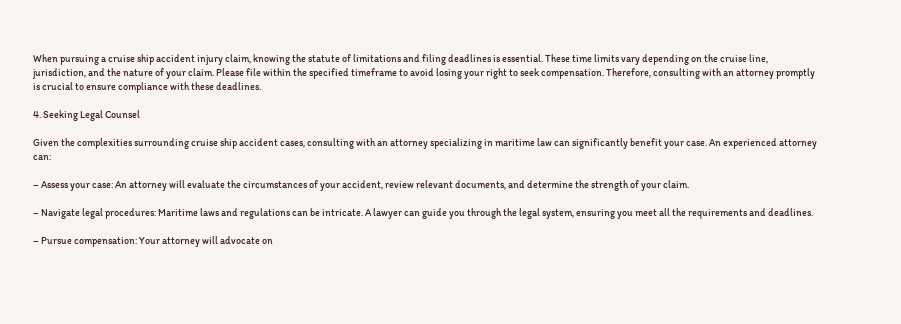When pursuing a cruise ship accident injury claim, knowing the statute of limitations and filing deadlines is essential. These time limits vary depending on the cruise line, jurisdiction, and the nature of your claim. Please file within the specified timeframe to avoid losing your right to seek compensation. Therefore, consulting with an attorney promptly is crucial to ensure compliance with these deadlines.

4. Seeking Legal Counsel

Given the complexities surrounding cruise ship accident cases, consulting with an attorney specializing in maritime law can significantly benefit your case. An experienced attorney can:

– Assess your case: An attorney will evaluate the circumstances of your accident, review relevant documents, and determine the strength of your claim.

– Navigate legal procedures: Maritime laws and regulations can be intricate. A lawyer can guide you through the legal system, ensuring you meet all the requirements and deadlines.

– Pursue compensation: Your attorney will advocate on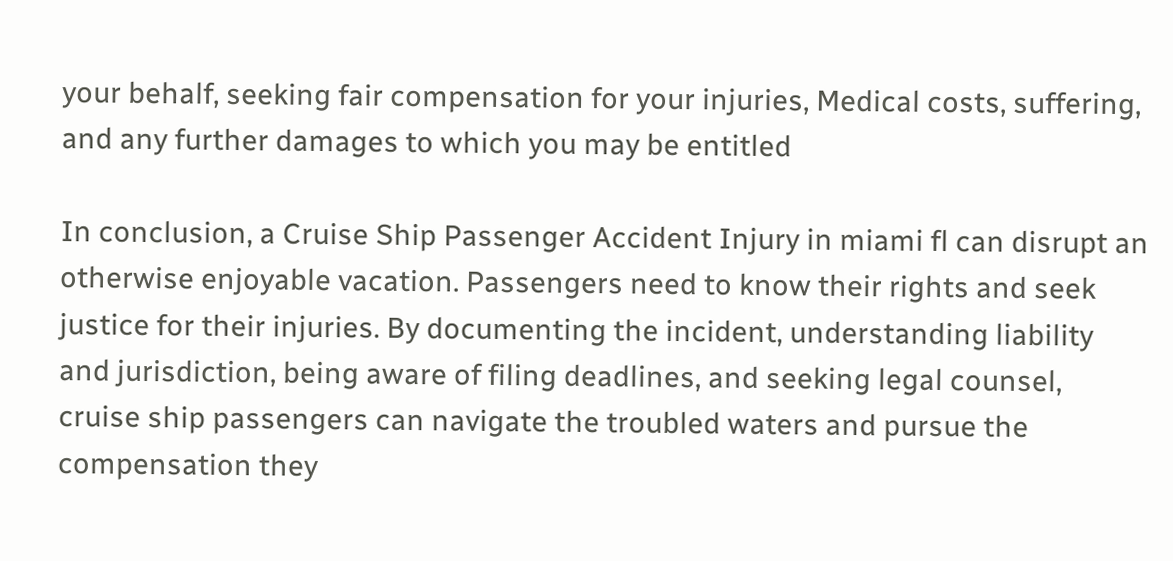your behalf, seeking fair compensation for your injuries, Medical costs, suffering, and any further damages to which you may be entitled

In conclusion, a Cruise Ship Passenger Accident Injury in miami fl can disrupt an otherwise enjoyable vacation. Passengers need to know their rights and seek justice for their injuries. By documenting the incident, understanding liability and jurisdiction, being aware of filing deadlines, and seeking legal counsel, cruise ship passengers can navigate the troubled waters and pursue the compensation they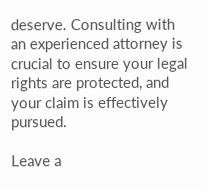deserve. Consulting with an experienced attorney is crucial to ensure your legal rights are protected, and your claim is effectively pursued.

Leave a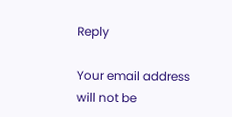Reply

Your email address will not be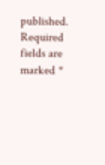published. Required fields are marked *